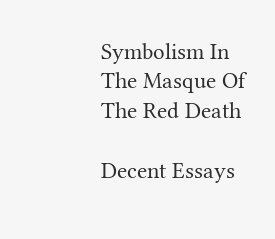Symbolism In The Masque Of The Red Death

Decent Essays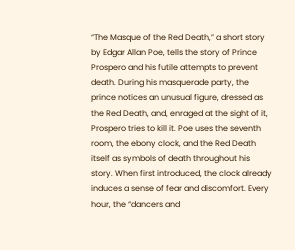“The Masque of the Red Death,” a short story by Edgar Allan Poe, tells the story of Prince Prospero and his futile attempts to prevent death. During his masquerade party, the prince notices an unusual figure, dressed as the Red Death, and, enraged at the sight of it, Prospero tries to kill it. Poe uses the seventh room, the ebony clock, and the Red Death itself as symbols of death throughout his story. When first introduced, the clock already induces a sense of fear and discomfort. Every hour, the “dancers and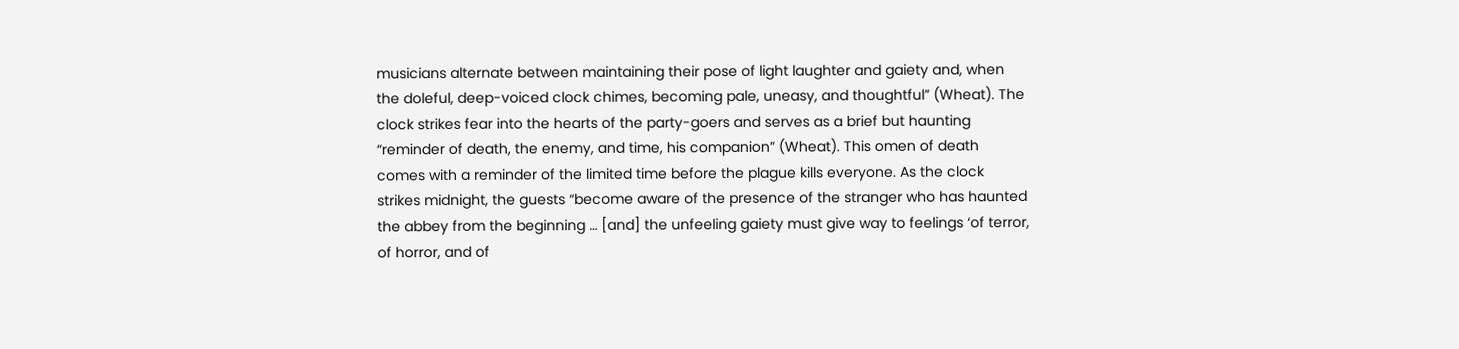musicians alternate between maintaining their pose of light laughter and gaiety and, when the doleful, deep-voiced clock chimes, becoming pale, uneasy, and thoughtful” (Wheat). The clock strikes fear into the hearts of the party-goers and serves as a brief but haunting “reminder of death, the enemy, and time, his companion” (Wheat). This omen of death comes with a reminder of the limited time before the plague kills everyone. As the clock strikes midnight, the guests “become aware of the presence of the stranger who has haunted the abbey from the beginning … [and] the unfeeling gaiety must give way to feelings ‘of terror, of horror, and of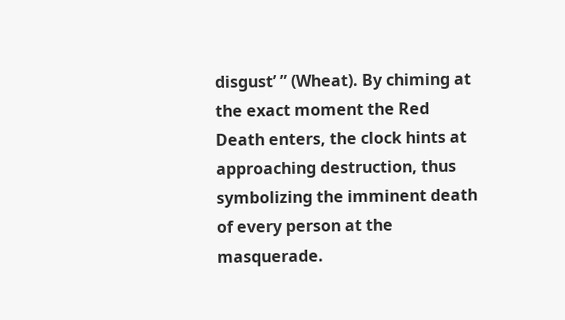disgust’ ” (Wheat). By chiming at the exact moment the Red Death enters, the clock hints at approaching destruction, thus symbolizing the imminent death of every person at the masquerade.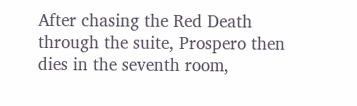After chasing the Red Death through the suite, Prospero then dies in the seventh room,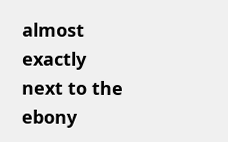almost exactly next to the ebony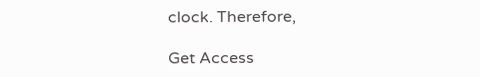clock. Therefore,

Get Access